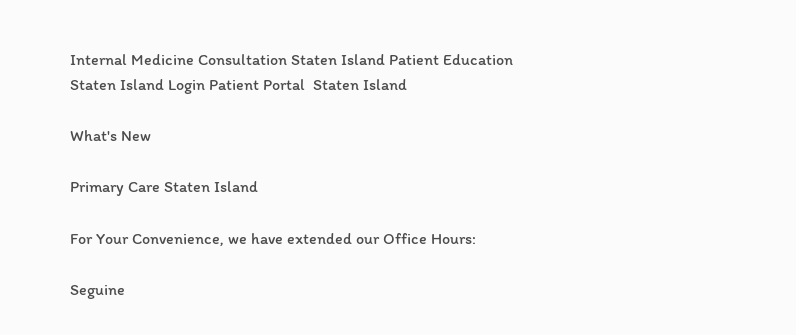Internal Medicine Consultation Staten Island Patient Education Staten Island Login Patient Portal  Staten Island

What's New

Primary Care Staten Island

For Your Convenience, we have extended our Office Hours:

Seguine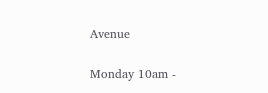Avenue

Monday 10am -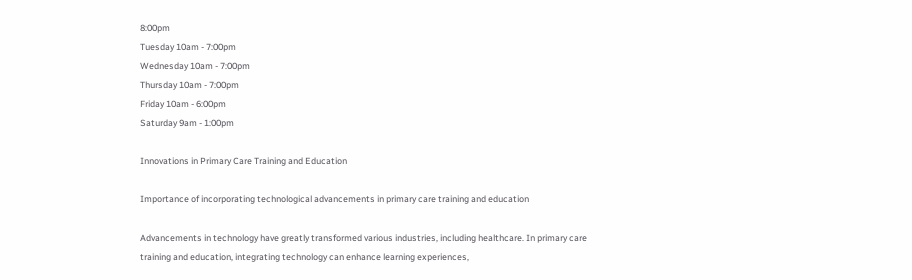8:00pm
Tuesday 10am - 7:00pm
Wednesday 10am - 7:00pm
Thursday 10am - 7:00pm
Friday 10am - 6:00pm
Saturday 9am - 1:00pm

Innovations in Primary Care Training and Education

Importance of incorporating technological advancements in primary care training and education

Advancements in technology have greatly transformed various industries, including healthcare. In primary care training and education, integrating technology can enhance learning experiences,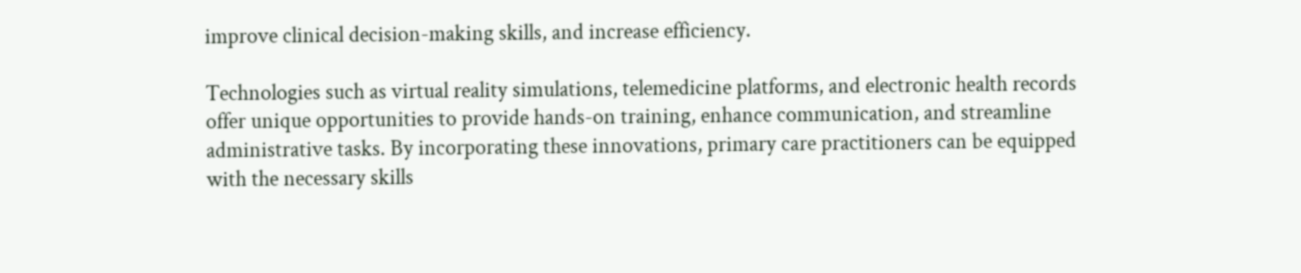improve clinical decision-making skills, and increase efficiency.

Technologies such as virtual reality simulations, telemedicine platforms, and electronic health records offer unique opportunities to provide hands-on training, enhance communication, and streamline administrative tasks. By incorporating these innovations, primary care practitioners can be equipped with the necessary skills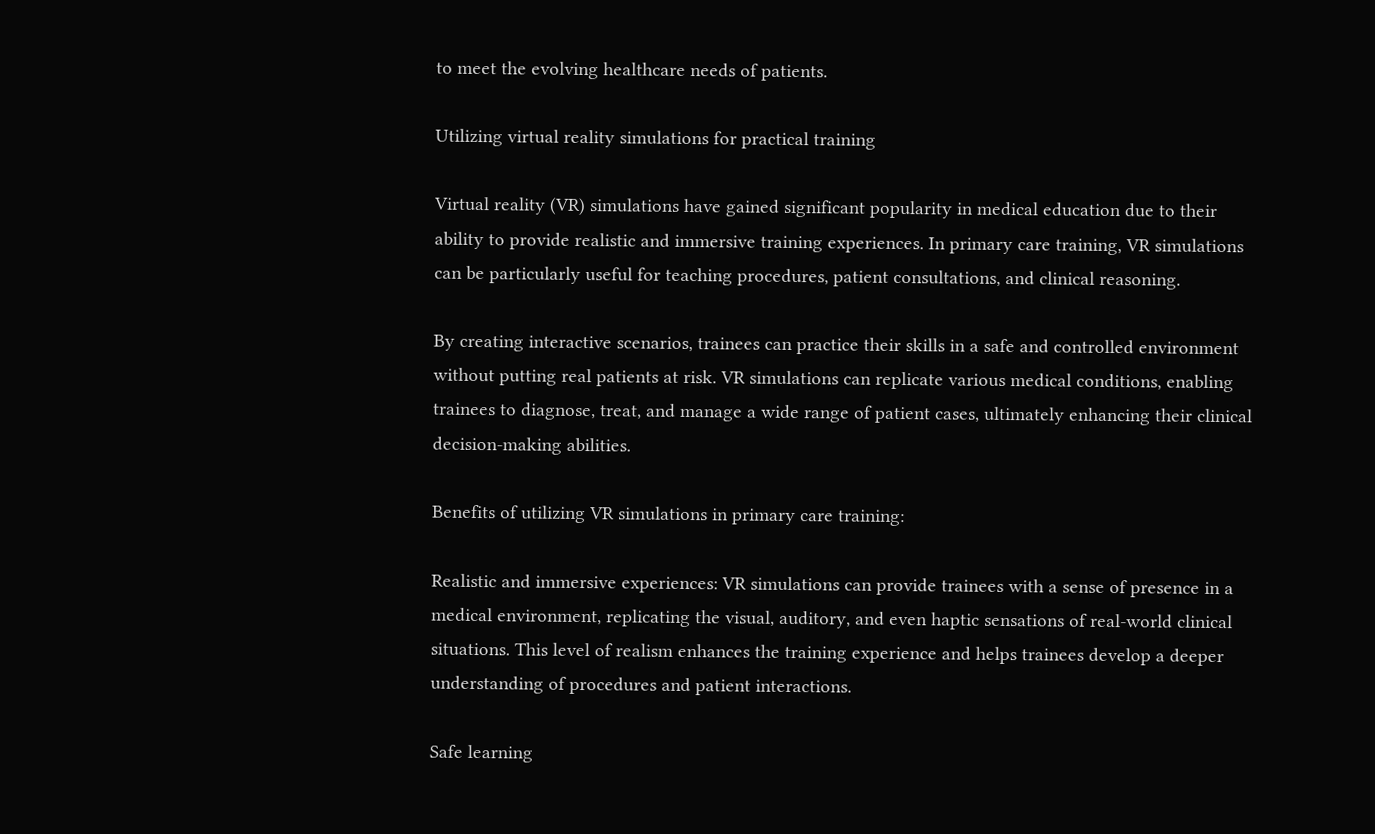to meet the evolving healthcare needs of patients.

Utilizing virtual reality simulations for practical training

Virtual reality (VR) simulations have gained significant popularity in medical education due to their ability to provide realistic and immersive training experiences. In primary care training, VR simulations can be particularly useful for teaching procedures, patient consultations, and clinical reasoning.

By creating interactive scenarios, trainees can practice their skills in a safe and controlled environment without putting real patients at risk. VR simulations can replicate various medical conditions, enabling trainees to diagnose, treat, and manage a wide range of patient cases, ultimately enhancing their clinical decision-making abilities.

Benefits of utilizing VR simulations in primary care training:

Realistic and immersive experiences: VR simulations can provide trainees with a sense of presence in a medical environment, replicating the visual, auditory, and even haptic sensations of real-world clinical situations. This level of realism enhances the training experience and helps trainees develop a deeper understanding of procedures and patient interactions.

Safe learning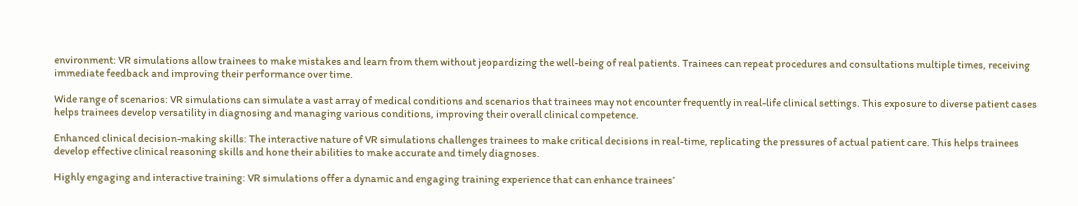environment: VR simulations allow trainees to make mistakes and learn from them without jeopardizing the well-being of real patients. Trainees can repeat procedures and consultations multiple times, receiving immediate feedback and improving their performance over time.

Wide range of scenarios: VR simulations can simulate a vast array of medical conditions and scenarios that trainees may not encounter frequently in real-life clinical settings. This exposure to diverse patient cases helps trainees develop versatility in diagnosing and managing various conditions, improving their overall clinical competence.

Enhanced clinical decision-making skills: The interactive nature of VR simulations challenges trainees to make critical decisions in real-time, replicating the pressures of actual patient care. This helps trainees develop effective clinical reasoning skills and hone their abilities to make accurate and timely diagnoses.

Highly engaging and interactive training: VR simulations offer a dynamic and engaging training experience that can enhance trainees’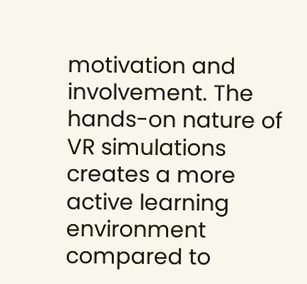motivation and involvement. The hands-on nature of VR simulations creates a more active learning environment compared to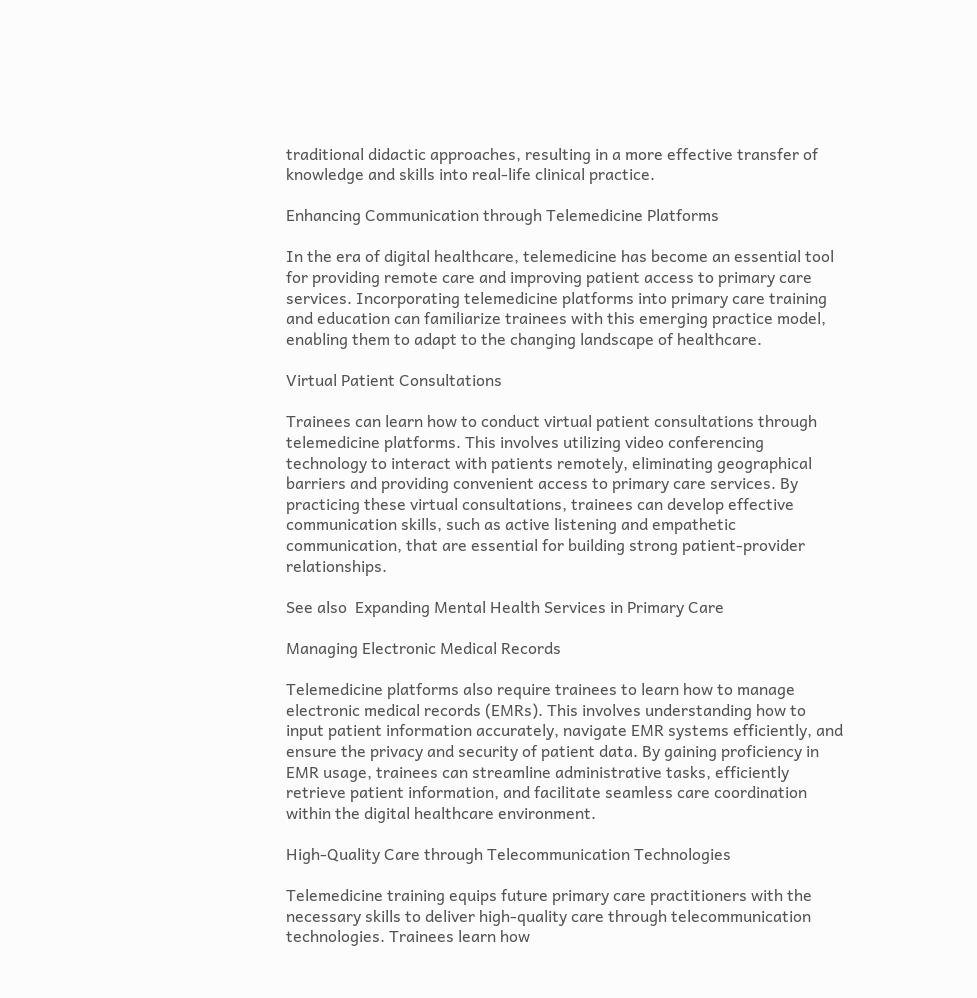traditional didactic approaches, resulting in a more effective transfer of knowledge and skills into real-life clinical practice.

Enhancing Communication through Telemedicine Platforms

In the era of digital healthcare, telemedicine has become an essential tool for providing remote care and improving patient access to primary care services. Incorporating telemedicine platforms into primary care training and education can familiarize trainees with this emerging practice model, enabling them to adapt to the changing landscape of healthcare.

Virtual Patient Consultations

Trainees can learn how to conduct virtual patient consultations through telemedicine platforms. This involves utilizing video conferencing technology to interact with patients remotely, eliminating geographical barriers and providing convenient access to primary care services. By practicing these virtual consultations, trainees can develop effective communication skills, such as active listening and empathetic communication, that are essential for building strong patient-provider relationships.

See also  Expanding Mental Health Services in Primary Care

Managing Electronic Medical Records

Telemedicine platforms also require trainees to learn how to manage electronic medical records (EMRs). This involves understanding how to input patient information accurately, navigate EMR systems efficiently, and ensure the privacy and security of patient data. By gaining proficiency in EMR usage, trainees can streamline administrative tasks, efficiently retrieve patient information, and facilitate seamless care coordination within the digital healthcare environment.

High-Quality Care through Telecommunication Technologies

Telemedicine training equips future primary care practitioners with the necessary skills to deliver high-quality care through telecommunication technologies. Trainees learn how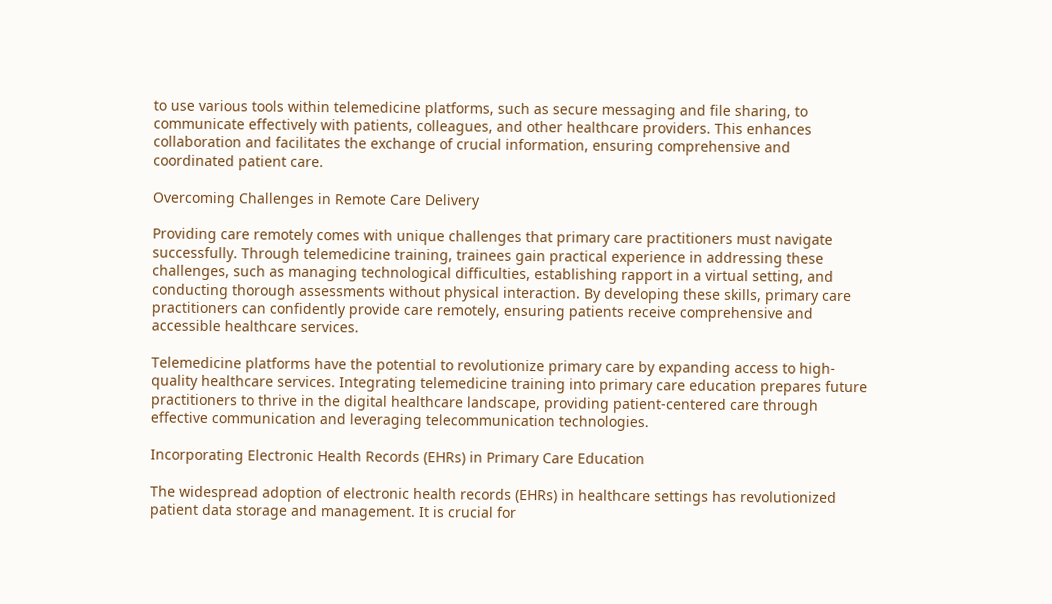to use various tools within telemedicine platforms, such as secure messaging and file sharing, to communicate effectively with patients, colleagues, and other healthcare providers. This enhances collaboration and facilitates the exchange of crucial information, ensuring comprehensive and coordinated patient care.

Overcoming Challenges in Remote Care Delivery

Providing care remotely comes with unique challenges that primary care practitioners must navigate successfully. Through telemedicine training, trainees gain practical experience in addressing these challenges, such as managing technological difficulties, establishing rapport in a virtual setting, and conducting thorough assessments without physical interaction. By developing these skills, primary care practitioners can confidently provide care remotely, ensuring patients receive comprehensive and accessible healthcare services.

Telemedicine platforms have the potential to revolutionize primary care by expanding access to high-quality healthcare services. Integrating telemedicine training into primary care education prepares future practitioners to thrive in the digital healthcare landscape, providing patient-centered care through effective communication and leveraging telecommunication technologies.

Incorporating Electronic Health Records (EHRs) in Primary Care Education

The widespread adoption of electronic health records (EHRs) in healthcare settings has revolutionized patient data storage and management. It is crucial for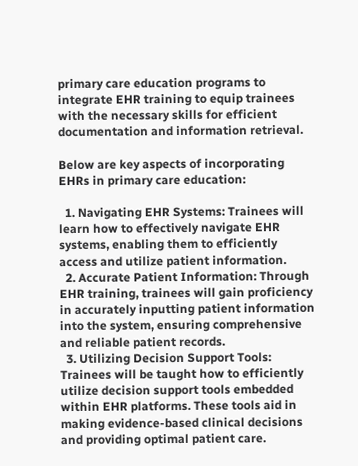primary care education programs to integrate EHR training to equip trainees with the necessary skills for efficient documentation and information retrieval.

Below are key aspects of incorporating EHRs in primary care education:

  1. Navigating EHR Systems: Trainees will learn how to effectively navigate EHR systems, enabling them to efficiently access and utilize patient information.
  2. Accurate Patient Information: Through EHR training, trainees will gain proficiency in accurately inputting patient information into the system, ensuring comprehensive and reliable patient records.
  3. Utilizing Decision Support Tools: Trainees will be taught how to efficiently utilize decision support tools embedded within EHR platforms. These tools aid in making evidence-based clinical decisions and providing optimal patient care.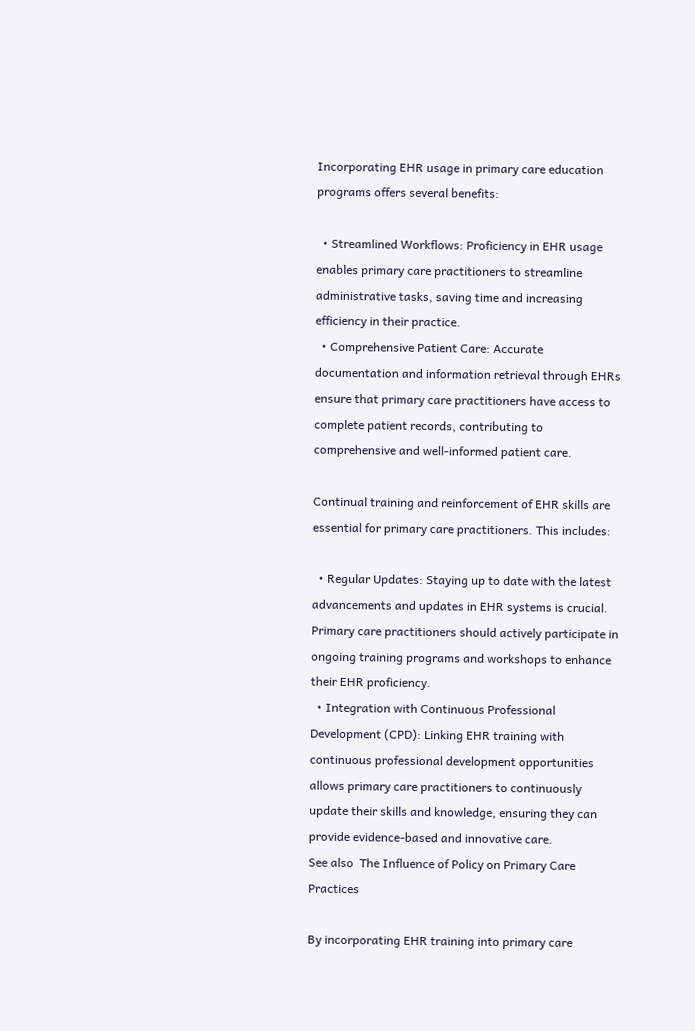Incorporating EHR usage in primary care education programs offers several benefits:

  • Streamlined Workflows: Proficiency in EHR usage enables primary care practitioners to streamline administrative tasks, saving time and increasing efficiency in their practice.
  • Comprehensive Patient Care: Accurate documentation and information retrieval through EHRs ensure that primary care practitioners have access to complete patient records, contributing to comprehensive and well-informed patient care.

Continual training and reinforcement of EHR skills are essential for primary care practitioners. This includes:

  • Regular Updates: Staying up to date with the latest advancements and updates in EHR systems is crucial. Primary care practitioners should actively participate in ongoing training programs and workshops to enhance their EHR proficiency.
  • Integration with Continuous Professional Development (CPD): Linking EHR training with continuous professional development opportunities allows primary care practitioners to continuously update their skills and knowledge, ensuring they can provide evidence-based and innovative care.
See also  The Influence of Policy on Primary Care Practices

By incorporating EHR training into primary care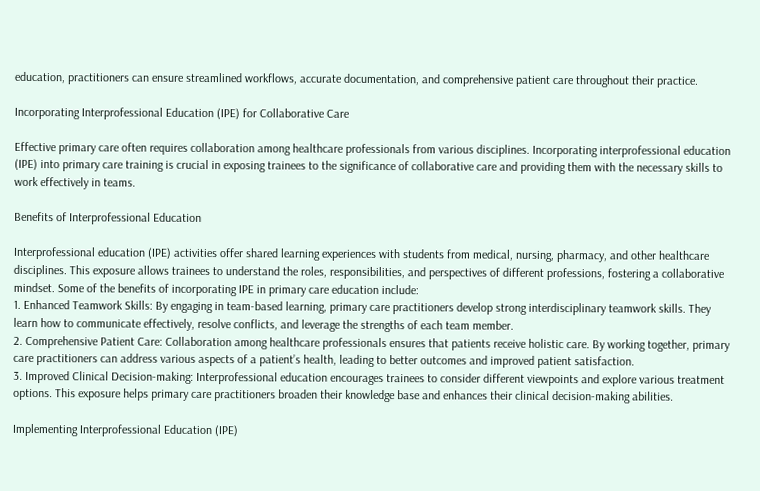education, practitioners can ensure streamlined workflows, accurate documentation, and comprehensive patient care throughout their practice.

Incorporating Interprofessional Education (IPE) for Collaborative Care

Effective primary care often requires collaboration among healthcare professionals from various disciplines. Incorporating interprofessional education (IPE) into primary care training is crucial in exposing trainees to the significance of collaborative care and providing them with the necessary skills to work effectively in teams.

Benefits of Interprofessional Education

Interprofessional education (IPE) activities offer shared learning experiences with students from medical, nursing, pharmacy, and other healthcare disciplines. This exposure allows trainees to understand the roles, responsibilities, and perspectives of different professions, fostering a collaborative mindset. Some of the benefits of incorporating IPE in primary care education include:
1. Enhanced Teamwork Skills: By engaging in team-based learning, primary care practitioners develop strong interdisciplinary teamwork skills. They learn how to communicate effectively, resolve conflicts, and leverage the strengths of each team member.
2. Comprehensive Patient Care: Collaboration among healthcare professionals ensures that patients receive holistic care. By working together, primary care practitioners can address various aspects of a patient’s health, leading to better outcomes and improved patient satisfaction.
3. Improved Clinical Decision-making: Interprofessional education encourages trainees to consider different viewpoints and explore various treatment options. This exposure helps primary care practitioners broaden their knowledge base and enhances their clinical decision-making abilities.

Implementing Interprofessional Education (IPE)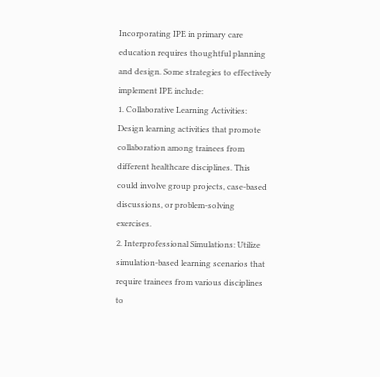Incorporating IPE in primary care education requires thoughtful planning and design. Some strategies to effectively implement IPE include:
1. Collaborative Learning Activities: Design learning activities that promote collaboration among trainees from different healthcare disciplines. This could involve group projects, case-based discussions, or problem-solving exercises.
2. Interprofessional Simulations: Utilize simulation-based learning scenarios that require trainees from various disciplines to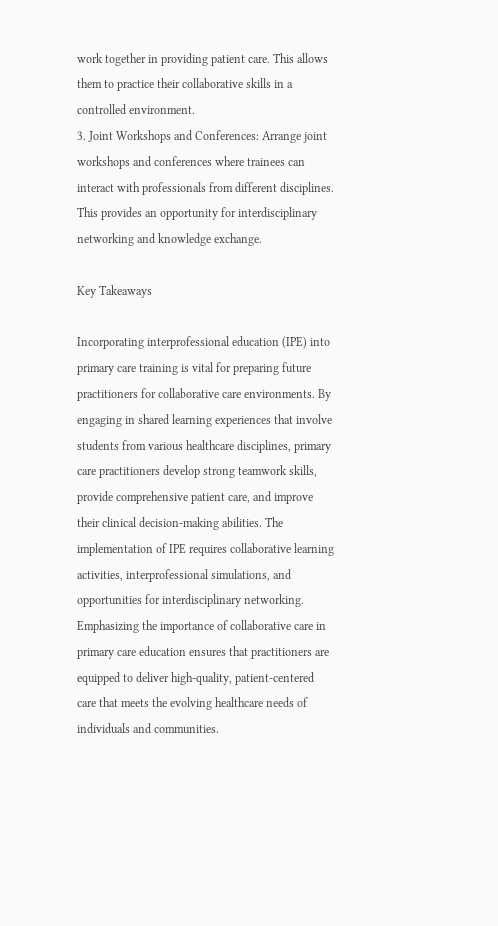work together in providing patient care. This allows them to practice their collaborative skills in a controlled environment.
3. Joint Workshops and Conferences: Arrange joint workshops and conferences where trainees can interact with professionals from different disciplines. This provides an opportunity for interdisciplinary networking and knowledge exchange.

Key Takeaways

Incorporating interprofessional education (IPE) into primary care training is vital for preparing future practitioners for collaborative care environments. By engaging in shared learning experiences that involve students from various healthcare disciplines, primary care practitioners develop strong teamwork skills, provide comprehensive patient care, and improve their clinical decision-making abilities. The implementation of IPE requires collaborative learning activities, interprofessional simulations, and opportunities for interdisciplinary networking. Emphasizing the importance of collaborative care in primary care education ensures that practitioners are equipped to deliver high-quality, patient-centered care that meets the evolving healthcare needs of individuals and communities.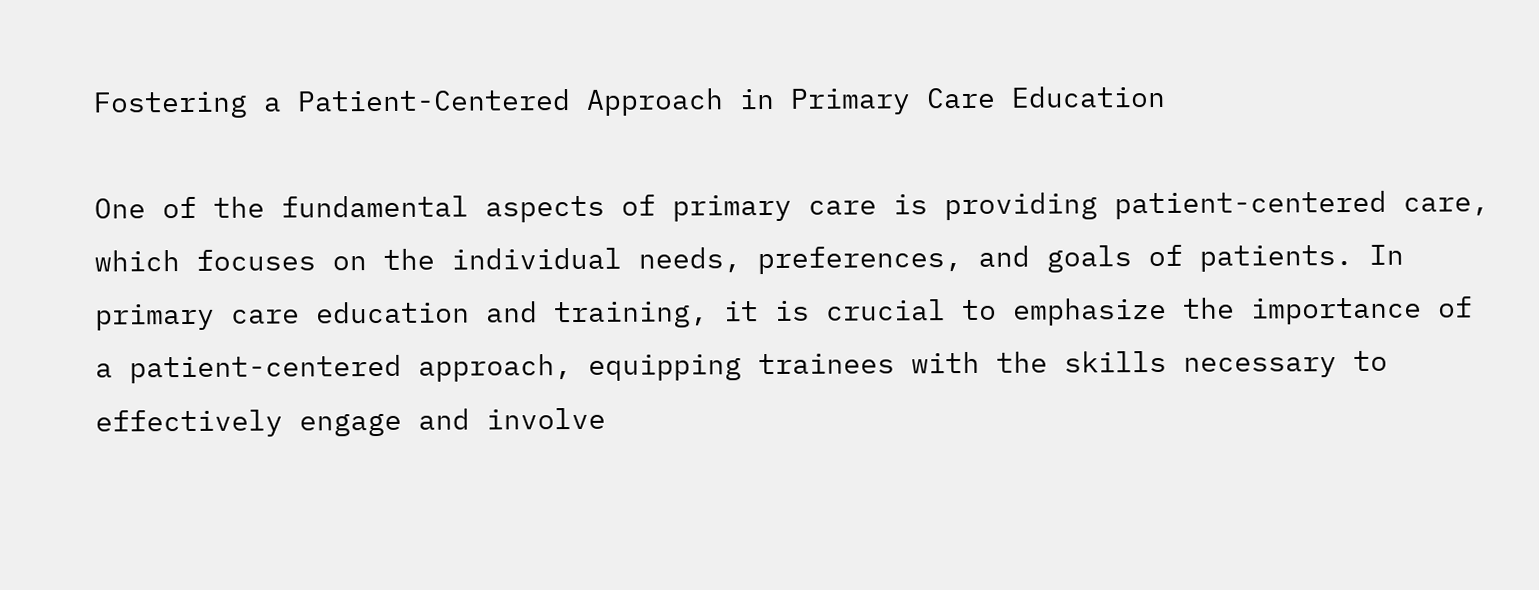Fostering a Patient-Centered Approach in Primary Care Education

One of the fundamental aspects of primary care is providing patient-centered care, which focuses on the individual needs, preferences, and goals of patients. In primary care education and training, it is crucial to emphasize the importance of a patient-centered approach, equipping trainees with the skills necessary to effectively engage and involve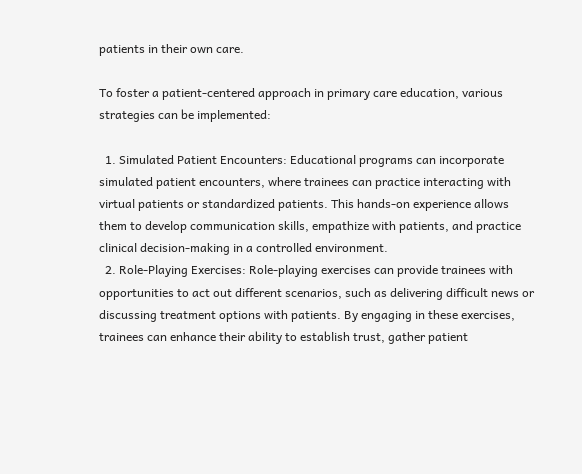patients in their own care.

To foster a patient-centered approach in primary care education, various strategies can be implemented:

  1. Simulated Patient Encounters: Educational programs can incorporate simulated patient encounters, where trainees can practice interacting with virtual patients or standardized patients. This hands-on experience allows them to develop communication skills, empathize with patients, and practice clinical decision-making in a controlled environment.
  2. Role-Playing Exercises: Role-playing exercises can provide trainees with opportunities to act out different scenarios, such as delivering difficult news or discussing treatment options with patients. By engaging in these exercises, trainees can enhance their ability to establish trust, gather patient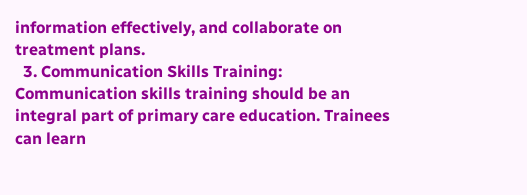information effectively, and collaborate on treatment plans.
  3. Communication Skills Training: Communication skills training should be an integral part of primary care education. Trainees can learn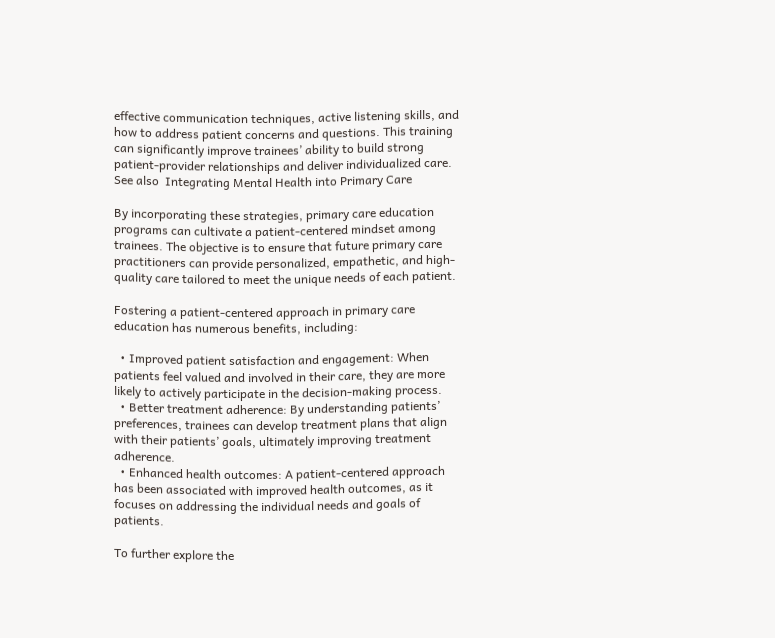effective communication techniques, active listening skills, and how to address patient concerns and questions. This training can significantly improve trainees’ ability to build strong patient-provider relationships and deliver individualized care.
See also  Integrating Mental Health into Primary Care

By incorporating these strategies, primary care education programs can cultivate a patient-centered mindset among trainees. The objective is to ensure that future primary care practitioners can provide personalized, empathetic, and high-quality care tailored to meet the unique needs of each patient.

Fostering a patient-centered approach in primary care education has numerous benefits, including:

  • Improved patient satisfaction and engagement: When patients feel valued and involved in their care, they are more likely to actively participate in the decision-making process.
  • Better treatment adherence: By understanding patients’ preferences, trainees can develop treatment plans that align with their patients’ goals, ultimately improving treatment adherence.
  • Enhanced health outcomes: A patient-centered approach has been associated with improved health outcomes, as it focuses on addressing the individual needs and goals of patients.

To further explore the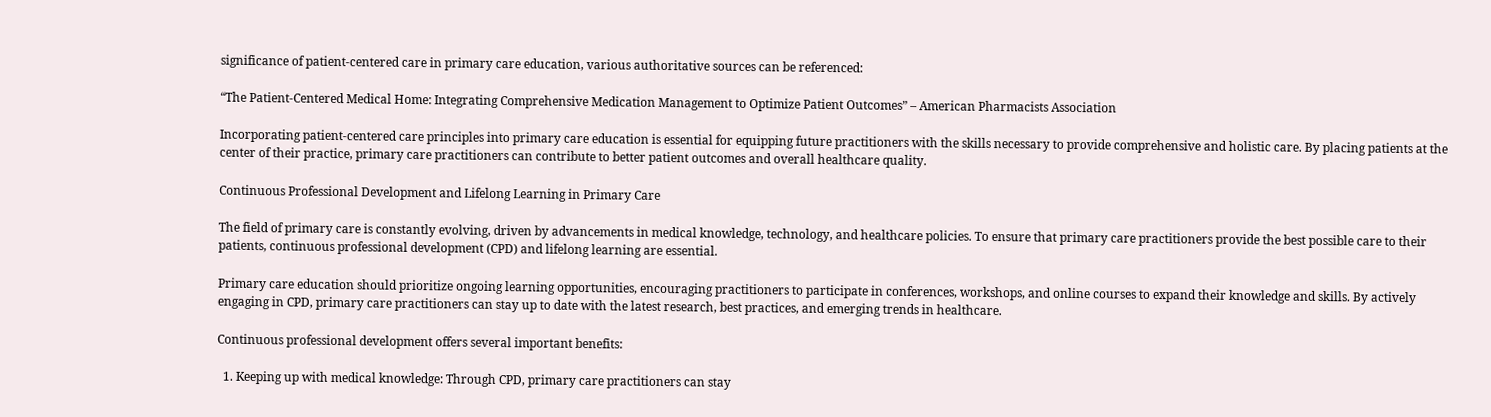significance of patient-centered care in primary care education, various authoritative sources can be referenced:

“The Patient-Centered Medical Home: Integrating Comprehensive Medication Management to Optimize Patient Outcomes” – American Pharmacists Association

Incorporating patient-centered care principles into primary care education is essential for equipping future practitioners with the skills necessary to provide comprehensive and holistic care. By placing patients at the center of their practice, primary care practitioners can contribute to better patient outcomes and overall healthcare quality.

Continuous Professional Development and Lifelong Learning in Primary Care

The field of primary care is constantly evolving, driven by advancements in medical knowledge, technology, and healthcare policies. To ensure that primary care practitioners provide the best possible care to their patients, continuous professional development (CPD) and lifelong learning are essential.

Primary care education should prioritize ongoing learning opportunities, encouraging practitioners to participate in conferences, workshops, and online courses to expand their knowledge and skills. By actively engaging in CPD, primary care practitioners can stay up to date with the latest research, best practices, and emerging trends in healthcare.

Continuous professional development offers several important benefits:

  1. Keeping up with medical knowledge: Through CPD, primary care practitioners can stay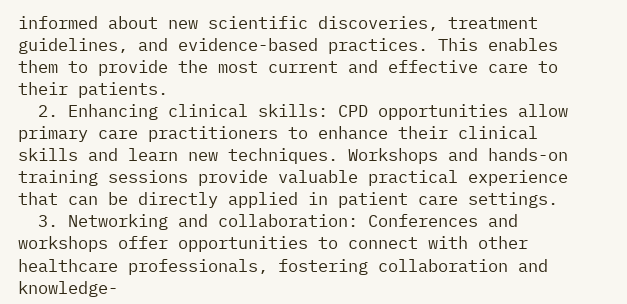informed about new scientific discoveries, treatment guidelines, and evidence-based practices. This enables them to provide the most current and effective care to their patients.
  2. Enhancing clinical skills: CPD opportunities allow primary care practitioners to enhance their clinical skills and learn new techniques. Workshops and hands-on training sessions provide valuable practical experience that can be directly applied in patient care settings.
  3. Networking and collaboration: Conferences and workshops offer opportunities to connect with other healthcare professionals, fostering collaboration and knowledge-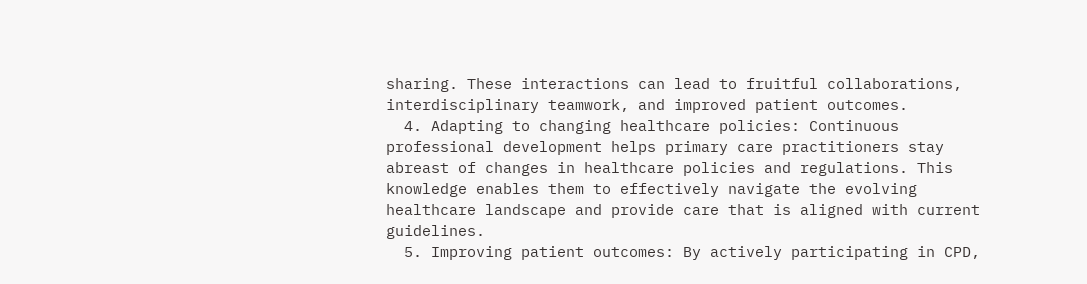sharing. These interactions can lead to fruitful collaborations, interdisciplinary teamwork, and improved patient outcomes.
  4. Adapting to changing healthcare policies: Continuous professional development helps primary care practitioners stay abreast of changes in healthcare policies and regulations. This knowledge enables them to effectively navigate the evolving healthcare landscape and provide care that is aligned with current guidelines.
  5. Improving patient outcomes: By actively participating in CPD,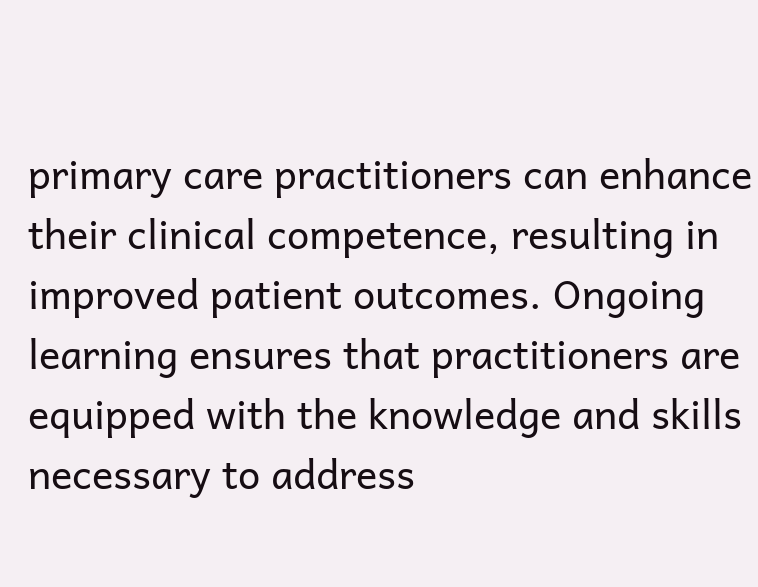primary care practitioners can enhance their clinical competence, resulting in improved patient outcomes. Ongoing learning ensures that practitioners are equipped with the knowledge and skills necessary to address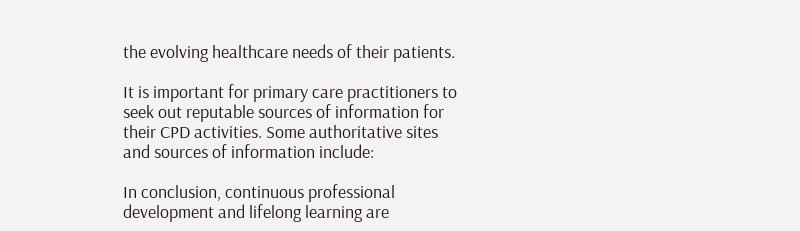the evolving healthcare needs of their patients.

It is important for primary care practitioners to seek out reputable sources of information for their CPD activities. Some authoritative sites and sources of information include:

In conclusion, continuous professional development and lifelong learning are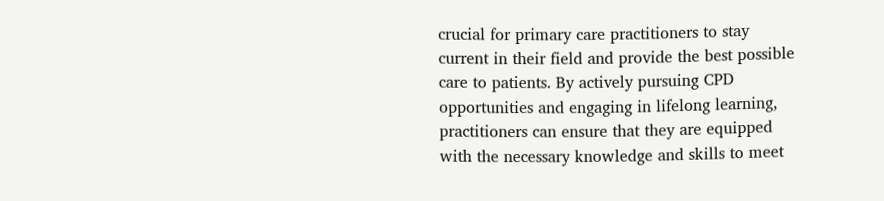crucial for primary care practitioners to stay current in their field and provide the best possible care to patients. By actively pursuing CPD opportunities and engaging in lifelong learning, practitioners can ensure that they are equipped with the necessary knowledge and skills to meet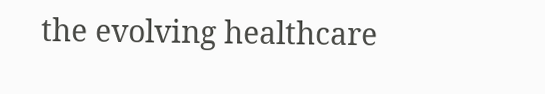the evolving healthcare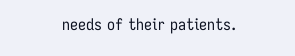needs of their patients.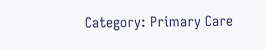Category: Primary Care